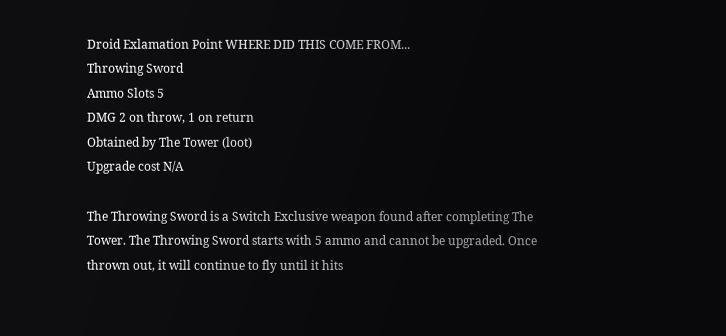Droid Exlamation Point WHERE DID THIS COME FROM...
Throwing Sword
Ammo Slots 5
DMG 2 on throw, 1 on return
Obtained by The Tower (loot)
Upgrade cost N/A

The Throwing Sword is a Switch Exclusive weapon found after completing The Tower. The Throwing Sword starts with 5 ammo and cannot be upgraded. Once thrown out, it will continue to fly until it hits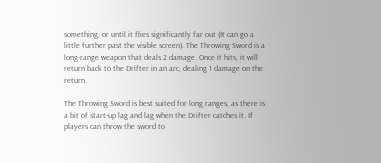something, or until it flies significantly far out (It can go a little further past the visible screen). The Throwing Sword is a long-range weapon that deals 2 damage. Once it hits, it will return back to the Drifter in an arc, dealing 1 damage on the return.

The Throwing Sword is best suited for long ranges, as there is a bit of start-up lag and lag when the Drifter catches it. If players can throw the sword to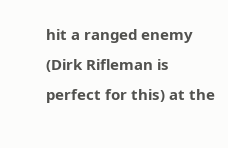hit a ranged enemy (Dirk Rifleman is perfect for this) at the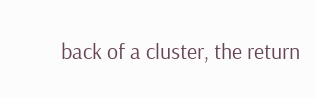back of a cluster, the return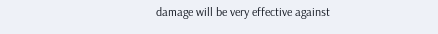damage will be very effective against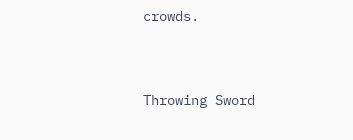crowds.



Throwing Sword